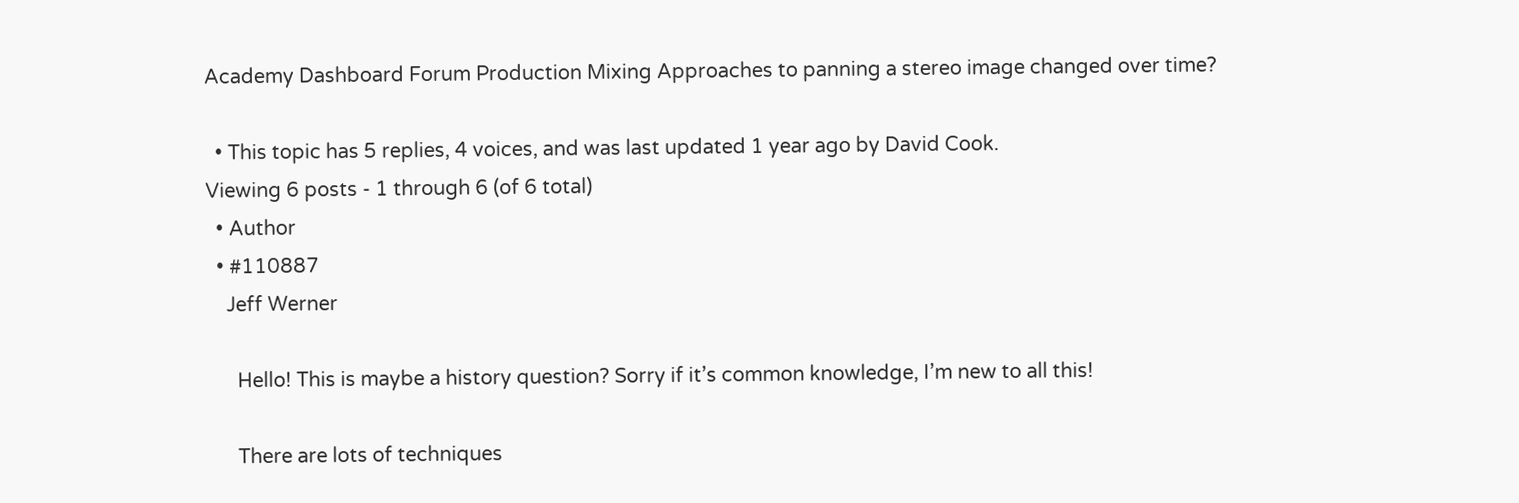Academy Dashboard Forum Production Mixing Approaches to panning a stereo image changed over time?

  • This topic has 5 replies, 4 voices, and was last updated 1 year ago by David Cook.
Viewing 6 posts - 1 through 6 (of 6 total)
  • Author
  • #110887
    Jeff Werner

      Hello! This is maybe a history question? Sorry if it’s common knowledge, I’m new to all this!

      There are lots of techniques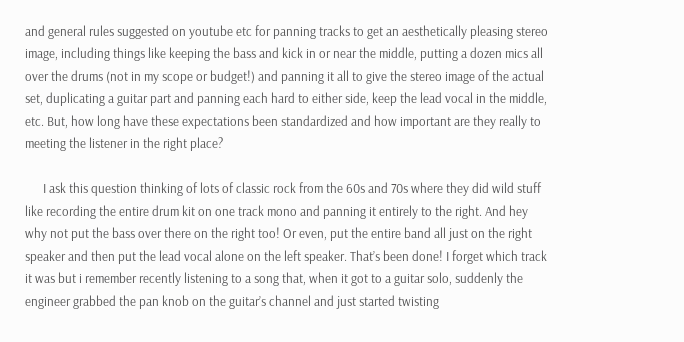and general rules suggested on youtube etc for panning tracks to get an aesthetically pleasing stereo image, including things like keeping the bass and kick in or near the middle, putting a dozen mics all over the drums (not in my scope or budget!) and panning it all to give the stereo image of the actual set, duplicating a guitar part and panning each hard to either side, keep the lead vocal in the middle, etc. But, how long have these expectations been standardized and how important are they really to meeting the listener in the right place?

      I ask this question thinking of lots of classic rock from the 60s and 70s where they did wild stuff like recording the entire drum kit on one track mono and panning it entirely to the right. And hey why not put the bass over there on the right too! Or even, put the entire band all just on the right speaker and then put the lead vocal alone on the left speaker. That’s been done! I forget which track it was but i remember recently listening to a song that, when it got to a guitar solo, suddenly the engineer grabbed the pan knob on the guitar’s channel and just started twisting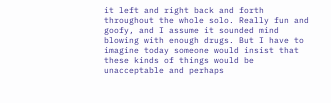it left and right back and forth throughout the whole solo. Really fun and goofy, and I assume it sounded mind blowing with enough drugs. But I have to imagine today someone would insist that these kinds of things would be unacceptable and perhaps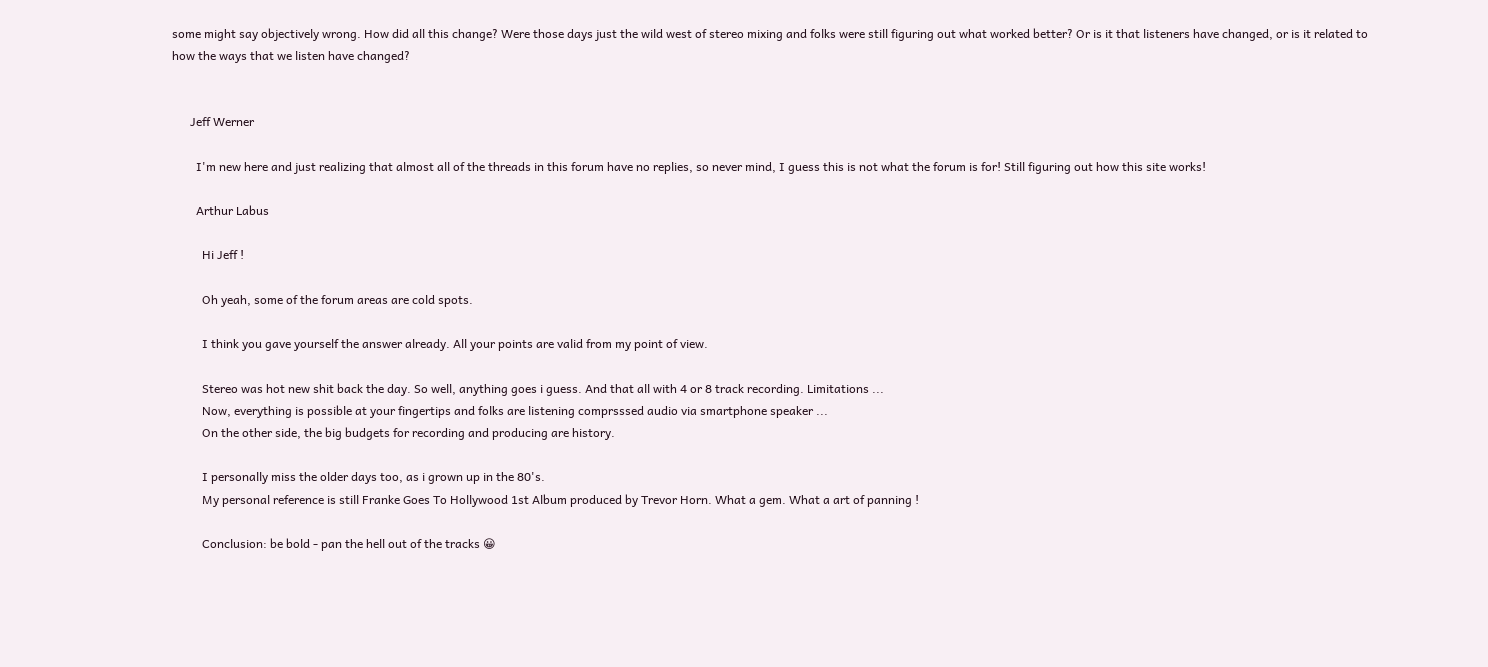some might say objectively wrong. How did all this change? Were those days just the wild west of stereo mixing and folks were still figuring out what worked better? Or is it that listeners have changed, or is it related to how the ways that we listen have changed?


      Jeff Werner

        I'm new here and just realizing that almost all of the threads in this forum have no replies, so never mind, I guess this is not what the forum is for! Still figuring out how this site works!

        Arthur Labus

          Hi Jeff !

          Oh yeah, some of the forum areas are cold spots.

          I think you gave yourself the answer already. All your points are valid from my point of view.

          Stereo was hot new shit back the day. So well, anything goes i guess. And that all with 4 or 8 track recording. Limitations ...
          Now, everything is possible at your fingertips and folks are listening comprsssed audio via smartphone speaker ...
          On the other side, the big budgets for recording and producing are history.

          I personally miss the older days too, as i grown up in the 80's.
          My personal reference is still Franke Goes To Hollywood 1st Album produced by Trevor Horn. What a gem. What a art of panning !

          Conclusion: be bold - pan the hell out of the tracks 😀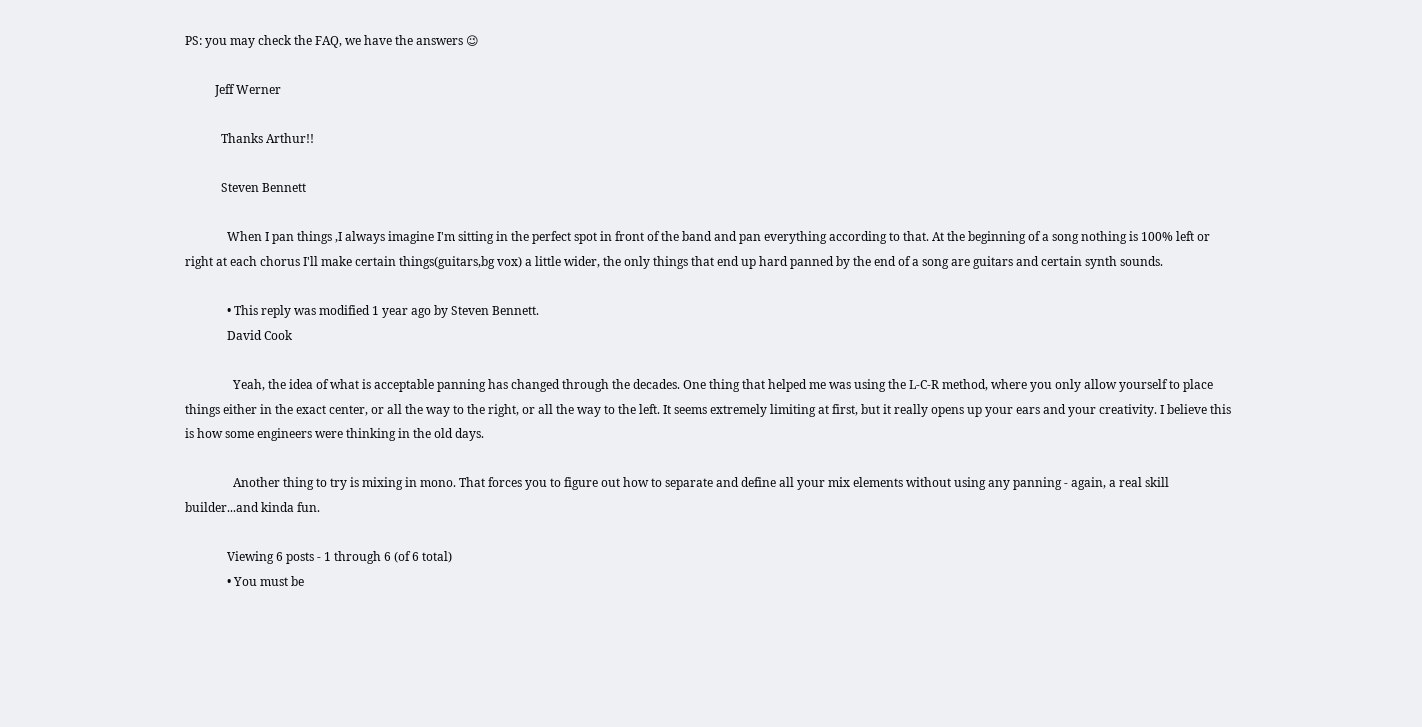PS: you may check the FAQ, we have the answers 😉

          Jeff Werner

            Thanks Arthur!!

            Steven Bennett

              When I pan things ,I always imagine I'm sitting in the perfect spot in front of the band and pan everything according to that. At the beginning of a song nothing is 100% left or right at each chorus I'll make certain things(guitars,bg vox) a little wider, the only things that end up hard panned by the end of a song are guitars and certain synth sounds.

              • This reply was modified 1 year ago by Steven Bennett.
              David Cook

                Yeah, the idea of what is acceptable panning has changed through the decades. One thing that helped me was using the L-C-R method, where you only allow yourself to place things either in the exact center, or all the way to the right, or all the way to the left. It seems extremely limiting at first, but it really opens up your ears and your creativity. I believe this is how some engineers were thinking in the old days.

                Another thing to try is mixing in mono. That forces you to figure out how to separate and define all your mix elements without using any panning - again, a real skill builder...and kinda fun.

              Viewing 6 posts - 1 through 6 (of 6 total)
              • You must be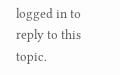logged in to reply to this topic.